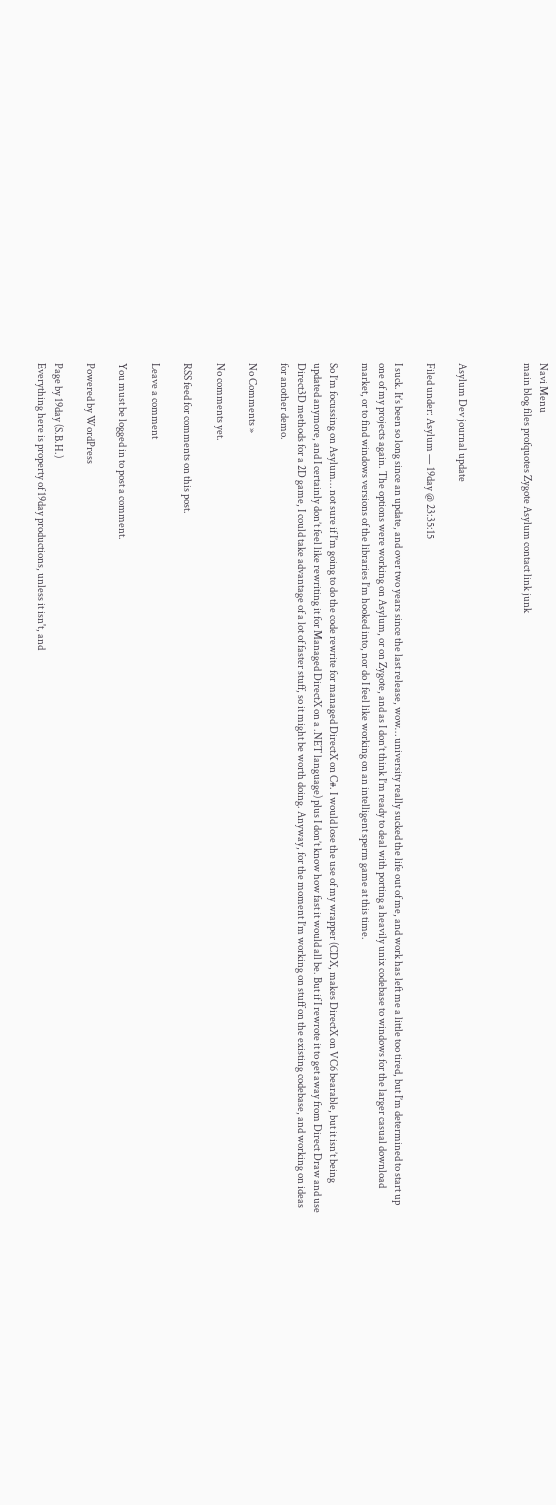Navi Menu
main blog files profquotes Zygote Asylum contact link junk



Asylum Dev journal update

Filed under: Asylum — 19day @ 23:35:15

I suck. It’s been so long since an update, and over two years since the last release, wow… university really sucked the life out of me, and work has left me a little too tired, but I’m determined to start up one of my projects again. The options were working on Asylum, or on Zygote, and as I don’t think I’m ready to deal with porting a heavily unix codebase to windows for the larger casual download market, or to find windows versions of the libraries I’m hooked into, nor do I feel like working on an intelligent sperm game at this time.

So I’m focussing on Asylum… not sure if I’m going to do the code rewrite for managed DirectX on C#. I would lose the use of my wrapper (CDX, makes DirectX on VC6 bearable, but it isn’t being updated anymore, and I certainly don’t feel like rewriting it for Managed DirectX on a .NET language) plus I don’t know how fast it would all be. But if I rewrote it to get away from Direct Draw and use Direct3D methods for a 2D game, I could take advantage of a lot of faster stuff, so it might be worth doing. Anyway, for the moment I’m working on stuff on the existing codebase, and working on ideas for another demo.

No Comments »

No comments yet.

RSS feed for comments on this post.

Leave a comment

You must be logged in to post a comment.

Powered by WordPress

Page by 19day (S.B.H.)
Everything here is property of 19day productions, unless it isn't, and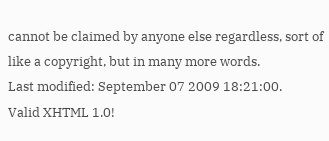cannot be claimed by anyone else regardless, sort of like a copyright, but in many more words.
Last modified: September 07 2009 18:21:00.
Valid XHTML 1.0!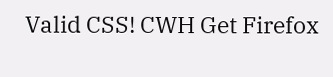Valid CSS! CWH Get Firefox